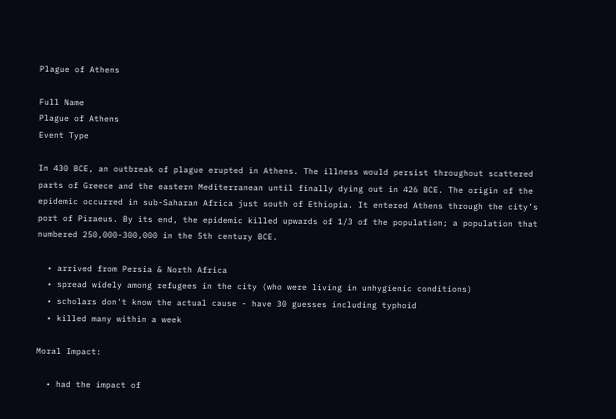Plague of Athens

Full Name
Plague of Athens
Event Type

In 430 BCE, an outbreak of plague erupted in Athens. The illness would persist throughout scattered parts of Greece and the eastern Mediterranean until finally dying out in 426 BCE. The origin of the epidemic occurred in sub-Saharan Africa just south of Ethiopia. It entered Athens through the city’s port of Piraeus. By its end, the epidemic killed upwards of 1/3 of the population; a population that numbered 250,000-300,000 in the 5th century BCE.

  • arrived from Persia & North Africa
  • spread widely among refugees in the city (who were living in unhygienic conditions)
  • scholars don't know the actual cause - have 30 guesses including typhoid
  • killed many within a week

Moral Impact:

  • had the impact of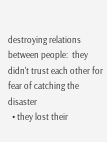destroying relations between people:  they didn't trust each other for fear of catching the disaster
  • they lost their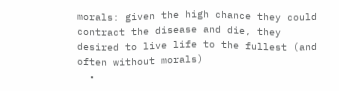morals: given the high chance they could contract the disease and die, they desired to live life to the fullest (and often without morals)
  •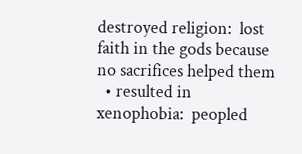destroyed religion:  lost faith in the gods because no sacrifices helped them
  • resulted in xenophobia:  peopled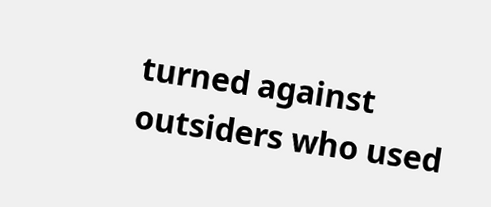turned against outsiders who used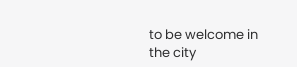to be welcome in the city